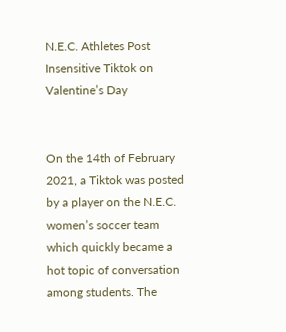N.E.C. Athletes Post Insensitive Tiktok on Valentine’s Day


On the 14th of February 2021, a Tiktok was posted by a player on the N.E.C. women’s soccer team which quickly became a hot topic of conversation among students. The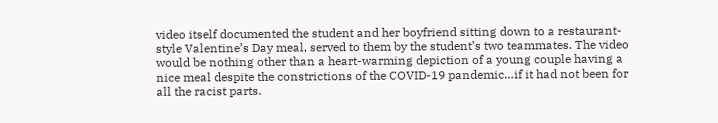video itself documented the student and her boyfriend sitting down to a restaurant-style Valentine’s Day meal, served to them by the student’s two teammates. The video would be nothing other than a heart-warming depiction of a young couple having a nice meal despite the constrictions of the COVID-19 pandemic…if it had not been for all the racist parts.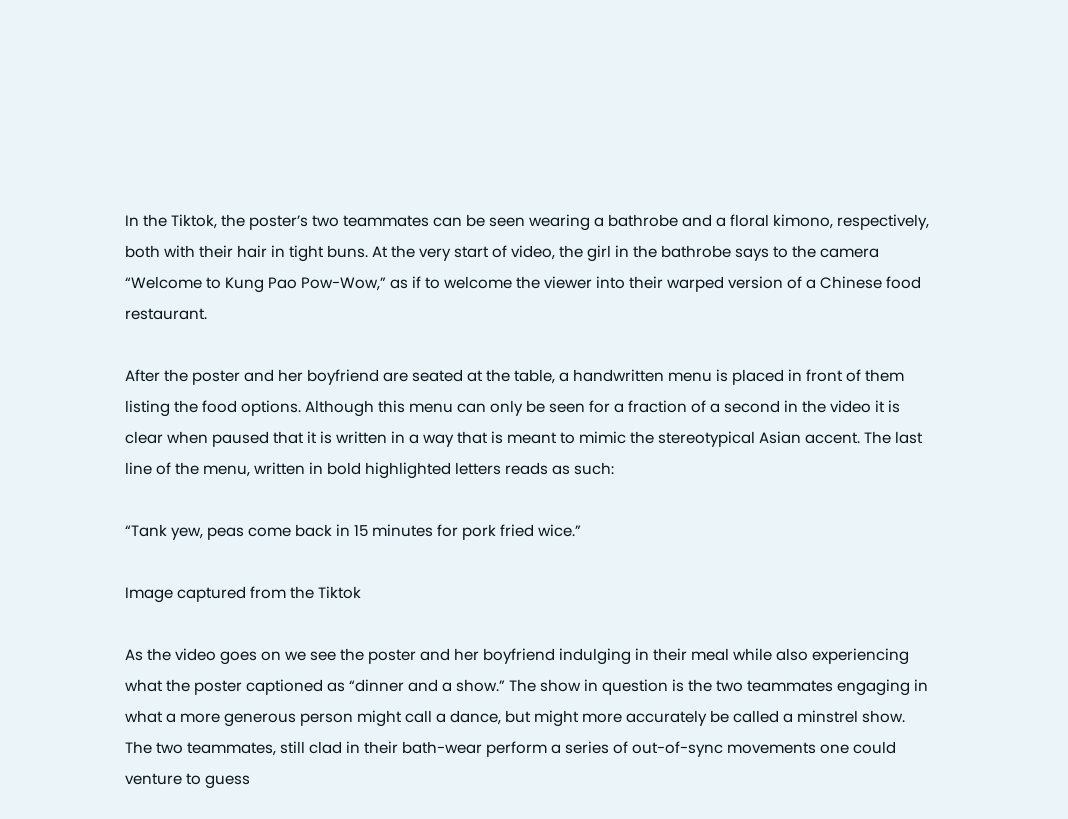In the Tiktok, the poster’s two teammates can be seen wearing a bathrobe and a floral kimono, respectively, both with their hair in tight buns. At the very start of video, the girl in the bathrobe says to the camera “Welcome to Kung Pao Pow-Wow,” as if to welcome the viewer into their warped version of a Chinese food restaurant.

After the poster and her boyfriend are seated at the table, a handwritten menu is placed in front of them listing the food options. Although this menu can only be seen for a fraction of a second in the video it is clear when paused that it is written in a way that is meant to mimic the stereotypical Asian accent. The last line of the menu, written in bold highlighted letters reads as such:

“Tank yew, peas come back in 15 minutes for pork fried wice.”

Image captured from the Tiktok

As the video goes on we see the poster and her boyfriend indulging in their meal while also experiencing what the poster captioned as “dinner and a show.” The show in question is the two teammates engaging in what a more generous person might call a dance, but might more accurately be called a minstrel show. The two teammates, still clad in their bath-wear perform a series of out-of-sync movements one could venture to guess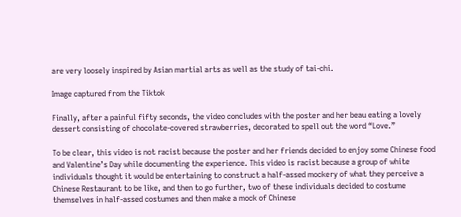are very loosely inspired by Asian martial arts as well as the study of tai-chi.

Image captured from the Tiktok

Finally, after a painful fifty seconds, the video concludes with the poster and her beau eating a lovely dessert consisting of chocolate-covered strawberries, decorated to spell out the word “Love.”

To be clear, this video is not racist because the poster and her friends decided to enjoy some Chinese food and Valentine’s Day while documenting the experience. This video is racist because a group of white individuals thought it would be entertaining to construct a half-assed mockery of what they perceive a Chinese Restaurant to be like, and then to go further, two of these individuals decided to costume themselves in half-assed costumes and then make a mock of Chinese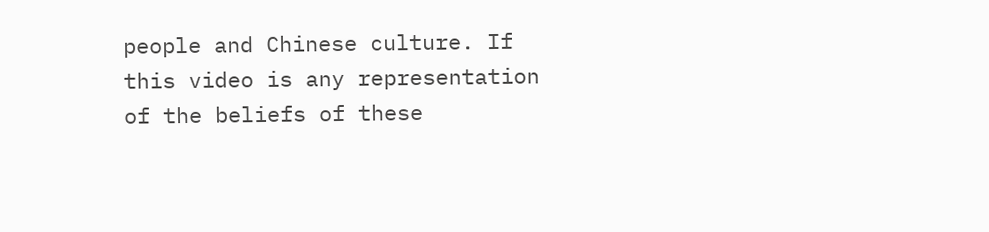people and Chinese culture. If this video is any representation of the beliefs of these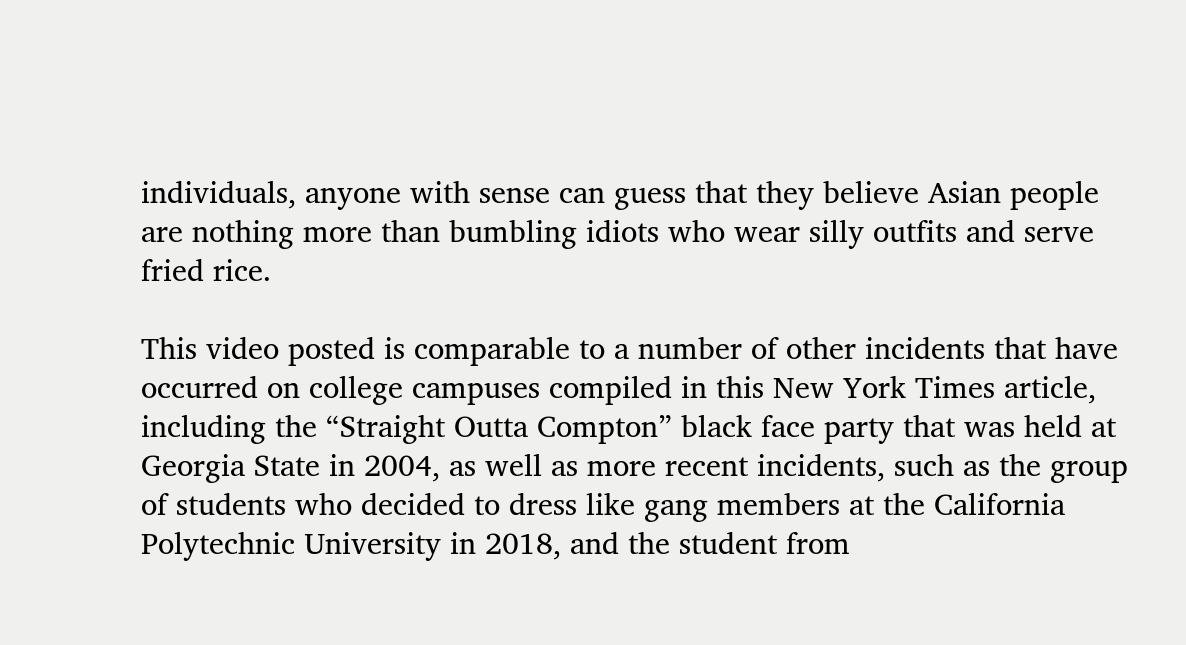individuals, anyone with sense can guess that they believe Asian people are nothing more than bumbling idiots who wear silly outfits and serve fried rice.

This video posted is comparable to a number of other incidents that have occurred on college campuses compiled in this New York Times article, including the “Straight Outta Compton” black face party that was held at Georgia State in 2004, as well as more recent incidents, such as the group of students who decided to dress like gang members at the California Polytechnic University in 2018, and the student from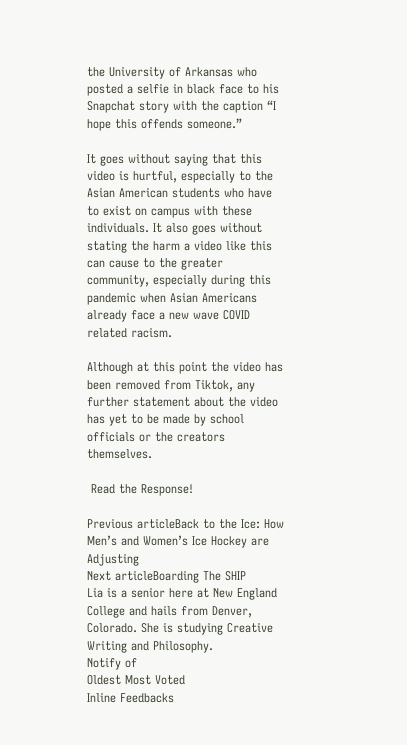the University of Arkansas who posted a selfie in black face to his Snapchat story with the caption “I hope this offends someone.”

It goes without saying that this video is hurtful, especially to the Asian American students who have to exist on campus with these individuals. It also goes without stating the harm a video like this can cause to the greater community, especially during this pandemic when Asian Americans already face a new wave COVID related racism.

Although at this point the video has been removed from Tiktok, any further statement about the video has yet to be made by school officials or the creators themselves.

 Read the Response!

Previous articleBack to the Ice: How Men’s and Women’s Ice Hockey are Adjusting
Next articleBoarding The SHIP
Lia is a senior here at New England College and hails from Denver, Colorado. She is studying Creative Writing and Philosophy.
Notify of
Oldest Most Voted
Inline Feedbacks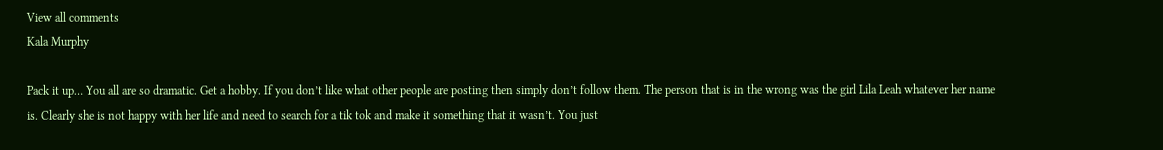View all comments
Kala Murphy

Pack it up… You all are so dramatic. Get a hobby. If you don’t like what other people are posting then simply don’t follow them. The person that is in the wrong was the girl Lila Leah whatever her name is. Clearly she is not happy with her life and need to search for a tik tok and make it something that it wasn’t. You just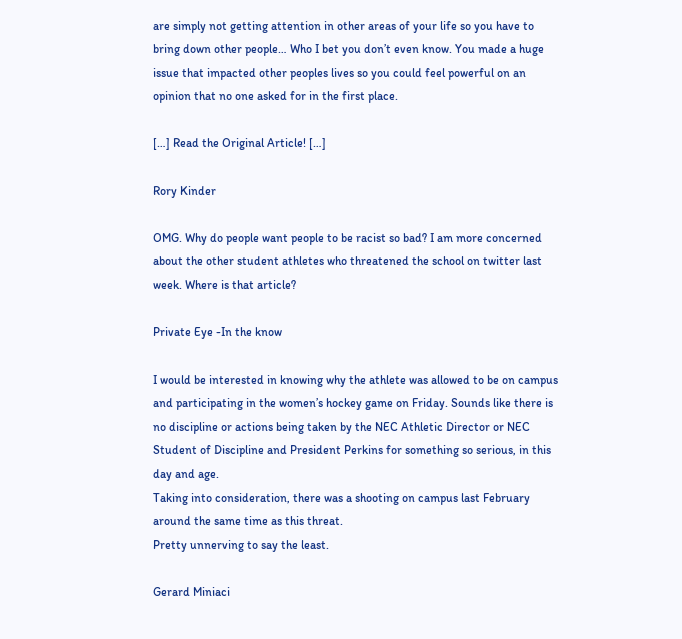are simply not getting attention in other areas of your life so you have to bring down other people… Who I bet you don’t even know. You made a huge issue that impacted other peoples lives so you could feel powerful on an opinion that no one asked for in the first place.

[…] Read the Original Article! […]

Rory Kinder

OMG. Why do people want people to be racist so bad? I am more concerned about the other student athletes who threatened the school on twitter last week. Where is that article?

Private Eye -In the know

I would be interested in knowing why the athlete was allowed to be on campus and participating in the women’s hockey game on Friday. Sounds like there is no discipline or actions being taken by the NEC Athletic Director or NEC Student of Discipline and President Perkins for something so serious, in this day and age.
Taking into consideration, there was a shooting on campus last February around the same time as this threat.
Pretty unnerving to say the least.

Gerard Miniaci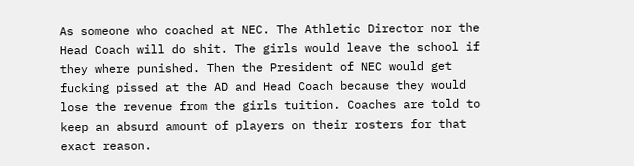As someone who coached at NEC. The Athletic Director nor the Head Coach will do shit. The girls would leave the school if they where punished. Then the President of NEC would get fucking pissed at the AD and Head Coach because they would lose the revenue from the girls tuition. Coaches are told to keep an absurd amount of players on their rosters for that exact reason.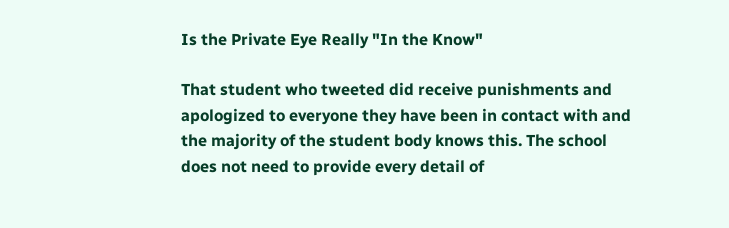Is the Private Eye Really "In the Know"

That student who tweeted did receive punishments and apologized to everyone they have been in contact with and the majority of the student body knows this. The school does not need to provide every detail of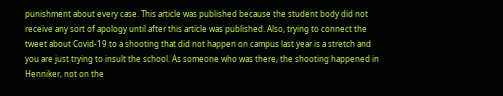punishment about every case. This article was published because the student body did not receive any sort of apology until after this article was published. Also, trying to connect the tweet about Covid-19 to a shooting that did not happen on campus last year is a stretch and you are just trying to insult the school. As someone who was there, the shooting happened in Henniker, not on the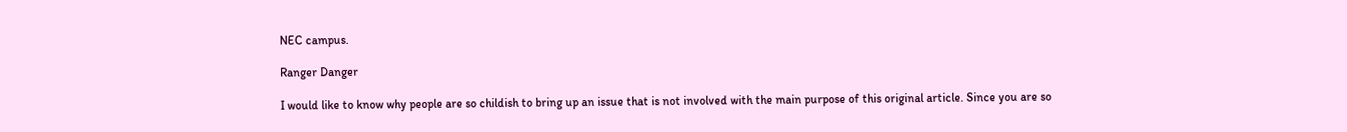NEC campus.

Ranger Danger

I would like to know why people are so childish to bring up an issue that is not involved with the main purpose of this original article. Since you are so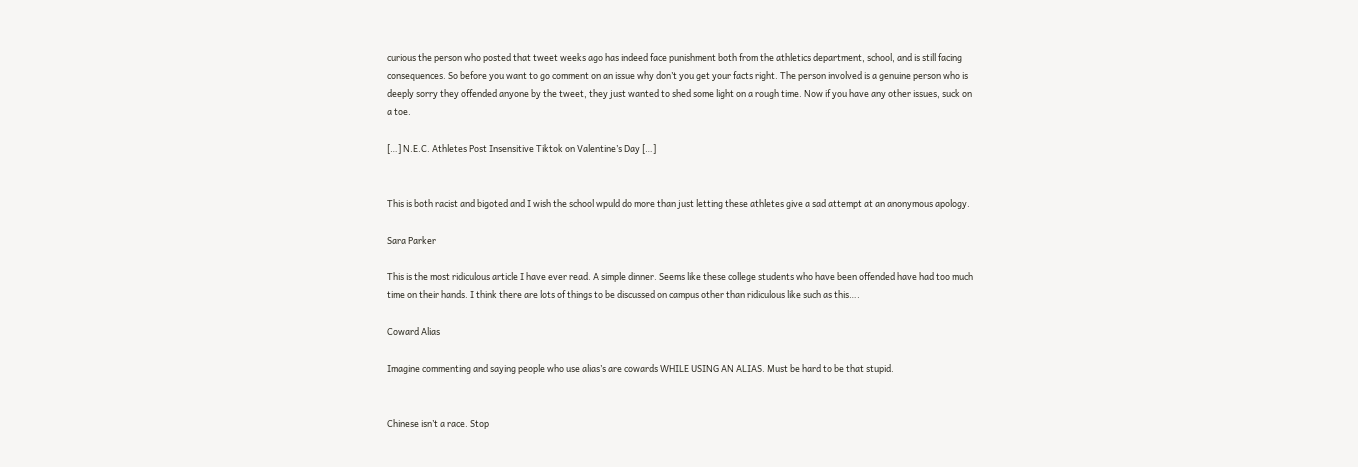curious the person who posted that tweet weeks ago has indeed face punishment both from the athletics department, school, and is still facing consequences. So before you want to go comment on an issue why don’t you get your facts right. The person involved is a genuine person who is deeply sorry they offended anyone by the tweet, they just wanted to shed some light on a rough time. Now if you have any other issues, suck on a toe.

[…] N.E.C. Athletes Post Insensitive Tiktok on Valentine’s Day […]


This is both racist and bigoted and I wish the school wpuld do more than just letting these athletes give a sad attempt at an anonymous apology.

Sara Parker

This is the most ridiculous article I have ever read. A simple dinner. Seems like these college students who have been offended have had too much time on their hands. I think there are lots of things to be discussed on campus other than ridiculous like such as this….

Coward Alias

Imagine commenting and saying people who use alias’s are cowards WHILE USING AN ALIAS. Must be hard to be that stupid.


Chinese isn’t a race. Stop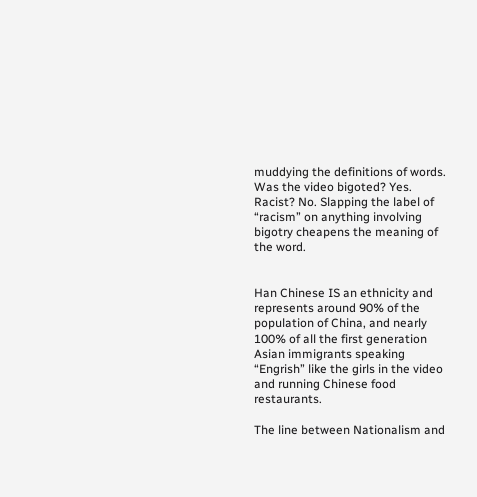muddying the definitions of words. Was the video bigoted? Yes. Racist? No. Slapping the label of “racism” on anything involving bigotry cheapens the meaning of the word.


Han Chinese IS an ethnicity and represents around 90% of the population of China, and nearly 100% of all the first generation Asian immigrants speaking “Engrish” like the girls in the video and running Chinese food restaurants.

The line between Nationalism and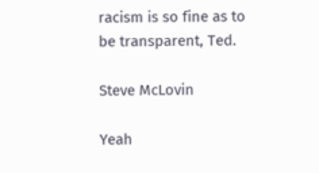racism is so fine as to be transparent, Ted.

Steve McLovin

Yeah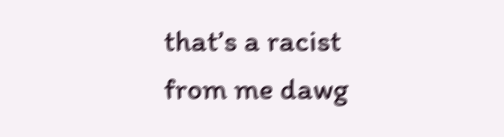that’s a racist from me dawg